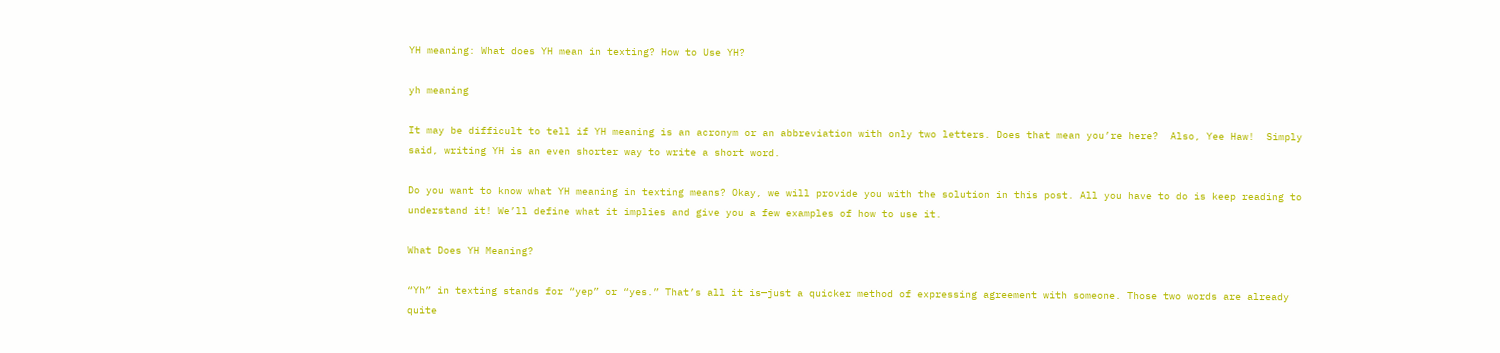YH meaning: What does YH mean in texting? How to Use YH?

yh meaning

It may be difficult to tell if YH meaning is an acronym or an abbreviation with only two letters. Does that mean you’re here?  Also, Yee Haw!  Simply said, writing YH is an even shorter way to write a short word.

Do you want to know what YH meaning in texting means? Okay, we will provide you with the solution in this post. All you have to do is keep reading to understand it! We’ll define what it implies and give you a few examples of how to use it.

What Does YH Meaning?

“Yh” in texting stands for “yep” or “yes.” That’s all it is—just a quicker method of expressing agreement with someone. Those two words are already quite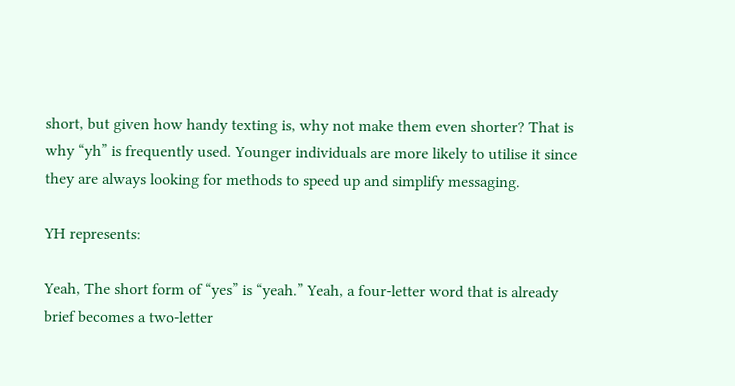short, but given how handy texting is, why not make them even shorter? That is why “yh” is frequently used. Younger individuals are more likely to utilise it since they are always looking for methods to speed up and simplify messaging.

YH represents:

Yeah, The short form of “yes” is “yeah.” Yeah, a four-letter word that is already brief becomes a two-letter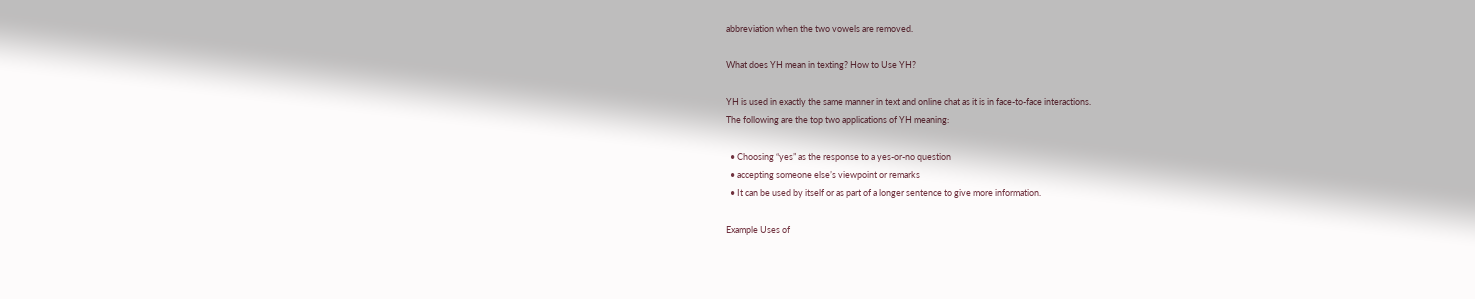abbreviation when the two vowels are removed.

What does YH mean in texting? How to Use YH?

YH is used in exactly the same manner in text and online chat as it is in face-to-face interactions.
The following are the top two applications of YH meaning:

  • Choosing “yes” as the response to a yes-or-no question
  • accepting someone else’s viewpoint or remarks
  • It can be used by itself or as part of a longer sentence to give more information.

Example Uses of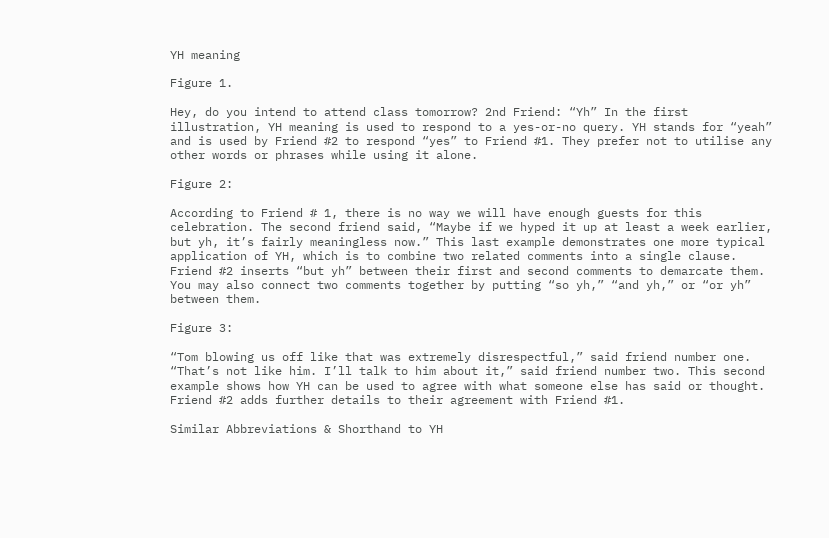YH meaning

Figure 1.

Hey, do you intend to attend class tomorrow? 2nd Friend: “Yh” In the first illustration, YH meaning is used to respond to a yes-or-no query. YH stands for “yeah” and is used by Friend #2 to respond “yes” to Friend #1. They prefer not to utilise any other words or phrases while using it alone.

Figure 2:

According to Friend # 1, there is no way we will have enough guests for this celebration. The second friend said, “Maybe if we hyped it up at least a week earlier, but yh, it’s fairly meaningless now.” This last example demonstrates one more typical application of YH, which is to combine two related comments into a single clause. Friend #2 inserts “but yh” between their first and second comments to demarcate them. You may also connect two comments together by putting “so yh,” “and yh,” or “or yh” between them.

Figure 3:

“Tom blowing us off like that was extremely disrespectful,” said friend number one. “That’s not like him. I’ll talk to him about it,” said friend number two. This second example shows how YH can be used to agree with what someone else has said or thought. Friend #2 adds further details to their agreement with Friend #1.

Similar Abbreviations & Shorthand to YH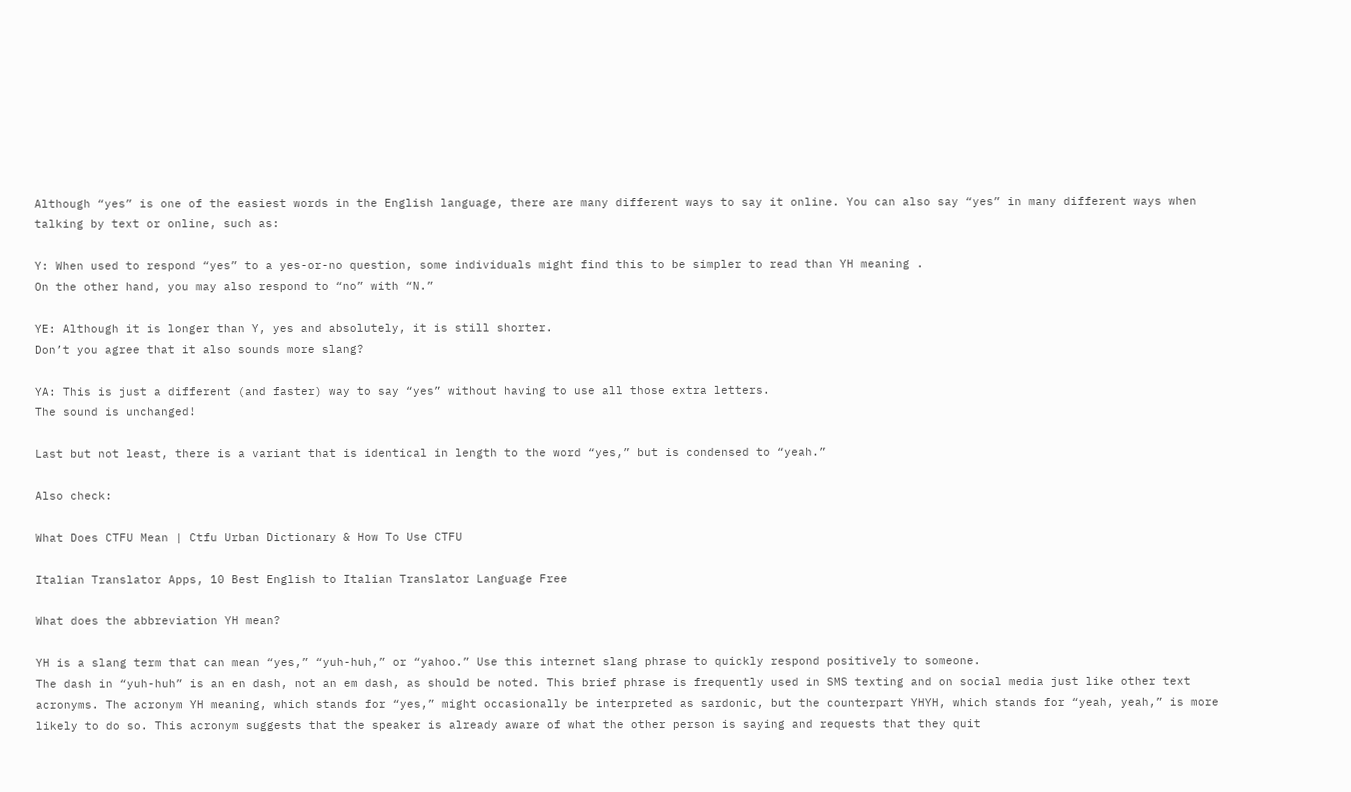Although “yes” is one of the easiest words in the English language, there are many different ways to say it online. You can also say “yes” in many different ways when talking by text or online, such as:

Y: When used to respond “yes” to a yes-or-no question, some individuals might find this to be simpler to read than YH meaning .
On the other hand, you may also respond to “no” with “N.”

YE: Although it is longer than Y, yes and absolutely, it is still shorter.
Don’t you agree that it also sounds more slang?

YA: This is just a different (and faster) way to say “yes” without having to use all those extra letters.
The sound is unchanged!

Last but not least, there is a variant that is identical in length to the word “yes,” but is condensed to “yeah.”

Also check:

What Does CTFU Mean | Ctfu Urban Dictionary & How To Use CTFU

Italian Translator Apps, 10 Best English to Italian Translator Language Free

What does the abbreviation YH mean?

YH is a slang term that can mean “yes,” “yuh-huh,” or “yahoo.” Use this internet slang phrase to quickly respond positively to someone.
The dash in “yuh-huh” is an en dash, not an em dash, as should be noted. This brief phrase is frequently used in SMS texting and on social media just like other text acronyms. The acronym YH meaning, which stands for “yes,” might occasionally be interpreted as sardonic, but the counterpart YHYH, which stands for “yeah, yeah,” is more likely to do so. This acronym suggests that the speaker is already aware of what the other person is saying and requests that they quit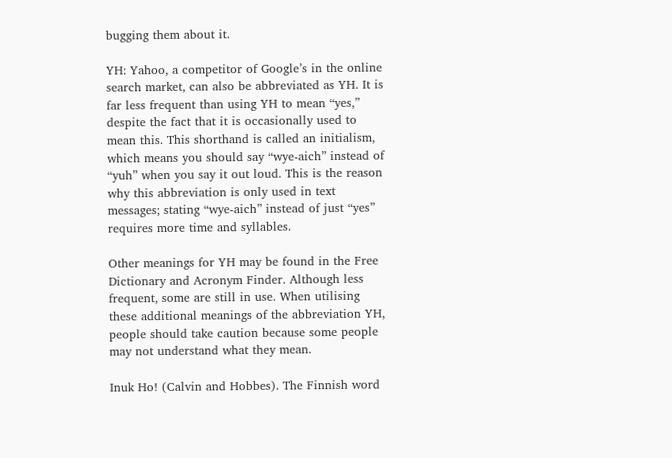bugging them about it.

YH: Yahoo, a competitor of Google’s in the online search market, can also be abbreviated as YH. It is far less frequent than using YH to mean “yes,” despite the fact that it is occasionally used to mean this. This shorthand is called an initialism, which means you should say “wye-aich” instead of “yuh” when you say it out loud. This is the reason why this abbreviation is only used in text messages; stating “wye-aich” instead of just “yes” requires more time and syllables.

Other meanings for YH may be found in the Free Dictionary and Acronym Finder. Although less frequent, some are still in use. When utilising these additional meanings of the abbreviation YH, people should take caution because some people may not understand what they mean.

Inuk Ho! (Calvin and Hobbes). The Finnish word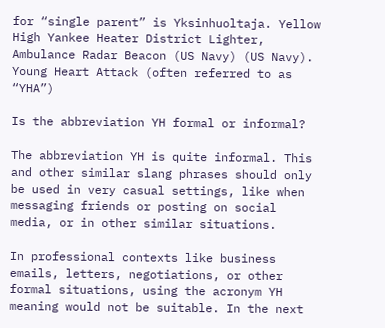for “single parent” is Yksinhuoltaja. Yellow High Yankee Heater District Lighter, Ambulance Radar Beacon (US Navy) (US Navy). Young Heart Attack (often referred to as “YHA”)

Is the abbreviation YH formal or informal?

The abbreviation YH is quite informal. This and other similar slang phrases should only be used in very casual settings, like when messaging friends or posting on social media, or in other similar situations.

In professional contexts like business emails, letters, negotiations, or other formal situations, using the acronym YH meaning would not be suitable. In the next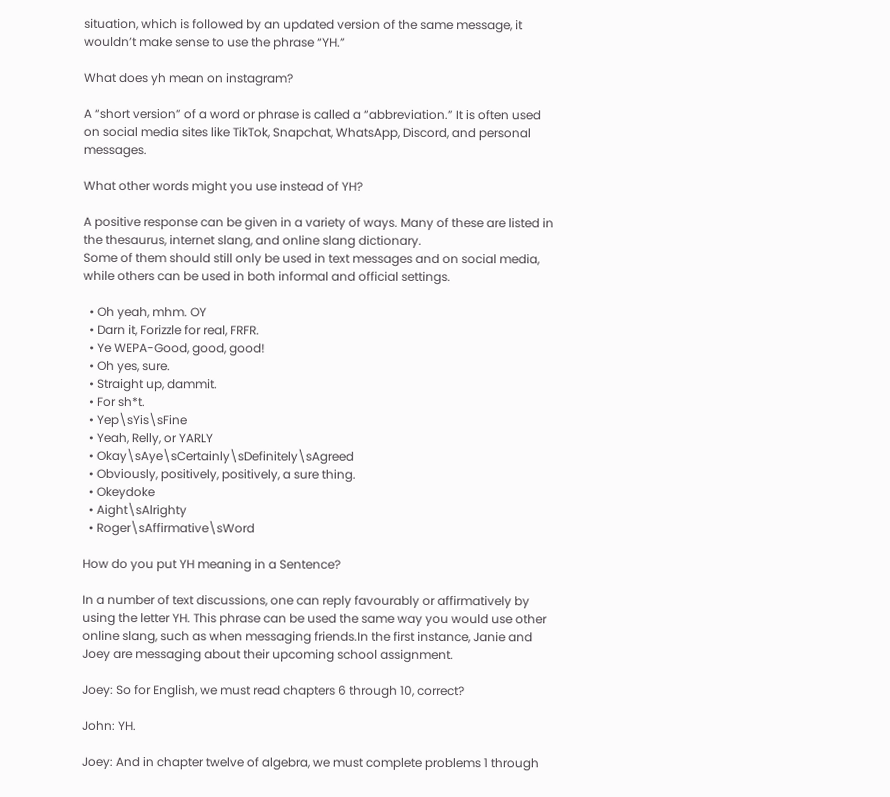situation, which is followed by an updated version of the same message, it wouldn’t make sense to use the phrase “YH.”

What does yh mean on instagram?

A “short version” of a word or phrase is called a “abbreviation.” It is often used on social media sites like TikTok, Snapchat, WhatsApp, Discord, and personal messages.

What other words might you use instead of YH?

A positive response can be given in a variety of ways. Many of these are listed in the thesaurus, internet slang, and online slang dictionary.
Some of them should still only be used in text messages and on social media, while others can be used in both informal and official settings.

  • Oh yeah, mhm. OY
  • Darn it, Forizzle for real, FRFR.
  • Ye WEPA-Good, good, good!
  • Oh yes, sure.
  • Straight up, dammit.
  • For sh*t.
  • Yep\sYis\sFine
  • Yeah, Relly, or YARLY
  • Okay\sAye\sCertainly\sDefinitely\sAgreed
  • Obviously, positively, positively, a sure thing.
  • Okeydoke
  • Aight\sAlrighty
  • Roger\sAffirmative\sWord

How do you put YH meaning in a Sentence?

In a number of text discussions, one can reply favourably or affirmatively by using the letter YH. This phrase can be used the same way you would use other online slang, such as when messaging friends.In the first instance, Janie and Joey are messaging about their upcoming school assignment.

Joey: So for English, we must read chapters 6 through 10, correct?

John: YH.

Joey: And in chapter twelve of algebra, we must complete problems 1 through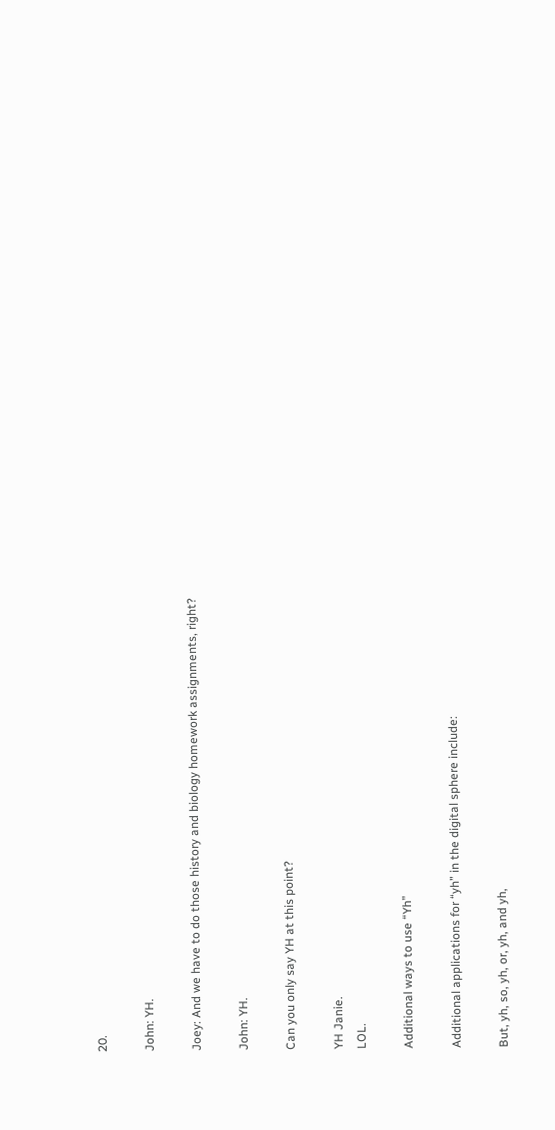20.

John: YH.

Joey: And we have to do those history and biology homework assignments, right?

John: YH.

Can you only say YH at this point?

YH Janie.
LOL.

Additional ways to use “Yh”

Additional applications for “yh” in the digital sphere include:

But, yh, so, yh, or, yh, and yh,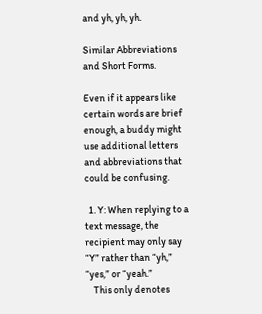and yh, yh, yh.

Similar Abbreviations and Short Forms.

Even if it appears like certain words are brief enough, a buddy might use additional letters and abbreviations that could be confusing.

  1. Y: When replying to a text message, the recipient may only say “Y” rather than “yh,” “yes,” or “yeah.”
    This only denotes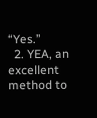“Yes.”
  2. YEA, an excellent method to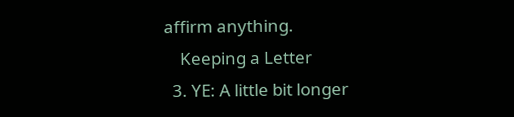affirm anything.
    Keeping a Letter
  3. YE: A little bit longer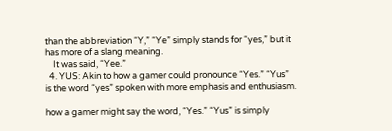than the abbreviation “Y,” “Ye” simply stands for “yes,” but it has more of a slang meaning.
    It was said, “Yee.”
  4. YUS: Akin to how a gamer could pronounce “Yes.” “Yus” is the word “yes” spoken with more emphasis and enthusiasm.

how a gamer might say the word, “Yes.” “Yus” is simply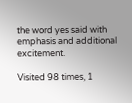the word yes said with emphasis and additional excitement.

Visited 98 times, 1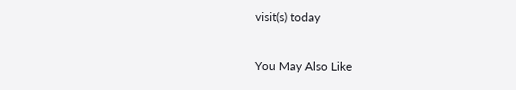visit(s) today

You May Also Like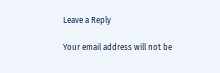Leave a Reply

Your email address will not be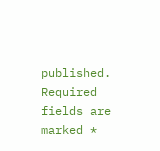published. Required fields are marked *